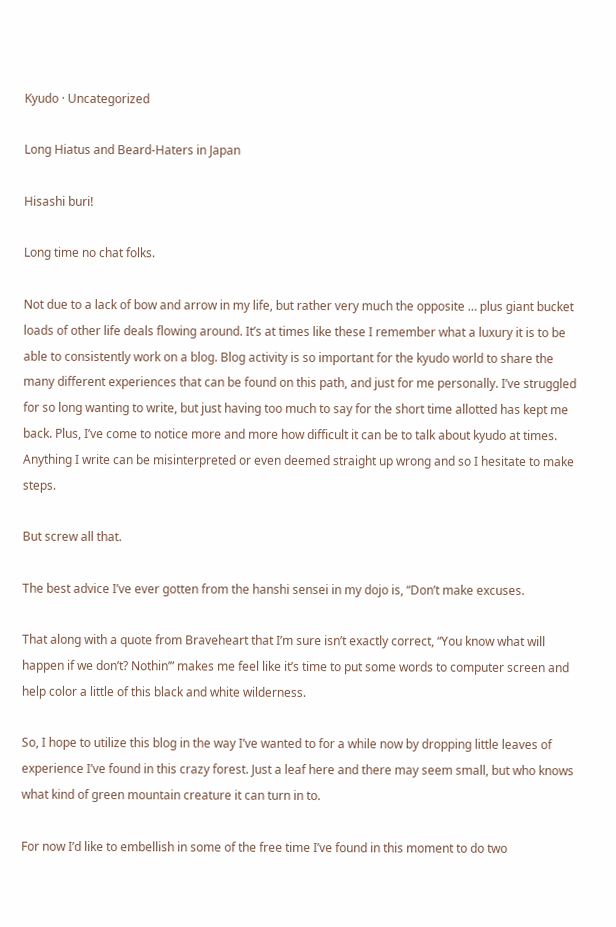Kyudo · Uncategorized

Long Hiatus and Beard-Haters in Japan

Hisashi buri!

Long time no chat folks.

Not due to a lack of bow and arrow in my life, but rather very much the opposite … plus giant bucket loads of other life deals flowing around. It’s at times like these I remember what a luxury it is to be able to consistently work on a blog. Blog activity is so important for the kyudo world to share the many different experiences that can be found on this path, and just for me personally. I’ve struggled for so long wanting to write, but just having too much to say for the short time allotted has kept me back. Plus, I’ve come to notice more and more how difficult it can be to talk about kyudo at times. Anything I write can be misinterpreted or even deemed straight up wrong and so I hesitate to make steps.

But screw all that.

The best advice I’ve ever gotten from the hanshi sensei in my dojo is, “Don’t make excuses.

That along with a quote from Braveheart that I’m sure isn’t exactly correct, “You know what will happen if we don’t? Nothin’” makes me feel like it’s time to put some words to computer screen and help color a little of this black and white wilderness.

So, I hope to utilize this blog in the way I’ve wanted to for a while now by dropping little leaves of experience I’ve found in this crazy forest. Just a leaf here and there may seem small, but who knows what kind of green mountain creature it can turn in to.

For now I’d like to embellish in some of the free time I’ve found in this moment to do two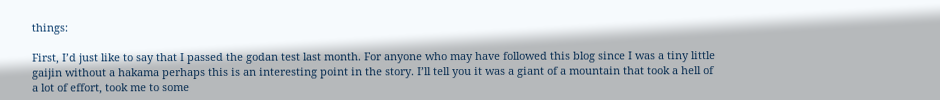things:

First, I’d just like to say that I passed the godan test last month. For anyone who may have followed this blog since I was a tiny little gaijin without a hakama perhaps this is an interesting point in the story. I’ll tell you it was a giant of a mountain that took a hell of a lot of effort, took me to some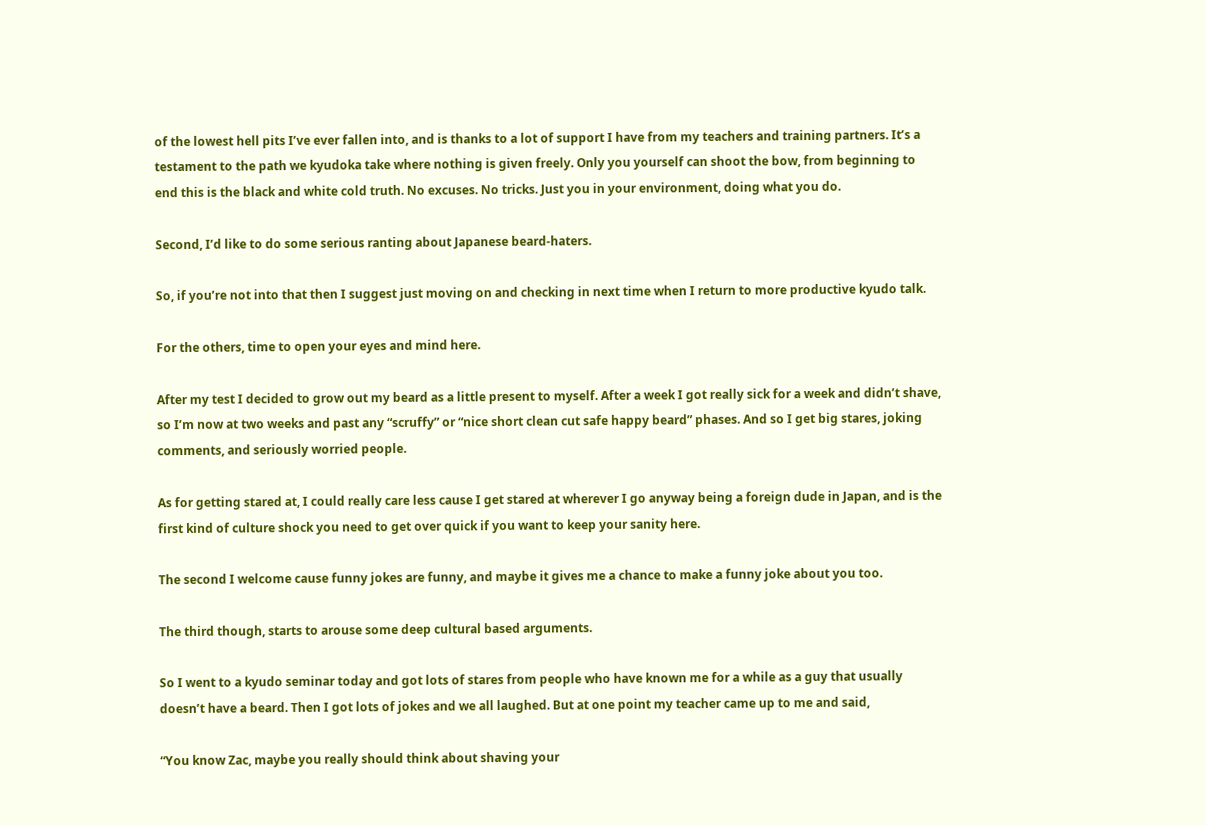of the lowest hell pits I’ve ever fallen into, and is thanks to a lot of support I have from my teachers and training partners. It’s a testament to the path we kyudoka take where nothing is given freely. Only you yourself can shoot the bow, from beginning to end this is the black and white cold truth. No excuses. No tricks. Just you in your environment, doing what you do.

Second, I’d like to do some serious ranting about Japanese beard-haters.

So, if you’re not into that then I suggest just moving on and checking in next time when I return to more productive kyudo talk.

For the others, time to open your eyes and mind here.

After my test I decided to grow out my beard as a little present to myself. After a week I got really sick for a week and didn’t shave, so I’m now at two weeks and past any “scruffy” or “nice short clean cut safe happy beard” phases. And so I get big stares, joking comments, and seriously worried people.

As for getting stared at, I could really care less cause I get stared at wherever I go anyway being a foreign dude in Japan, and is the first kind of culture shock you need to get over quick if you want to keep your sanity here.

The second I welcome cause funny jokes are funny, and maybe it gives me a chance to make a funny joke about you too.

The third though, starts to arouse some deep cultural based arguments.

So I went to a kyudo seminar today and got lots of stares from people who have known me for a while as a guy that usually doesn’t have a beard. Then I got lots of jokes and we all laughed. But at one point my teacher came up to me and said,

“You know Zac, maybe you really should think about shaving your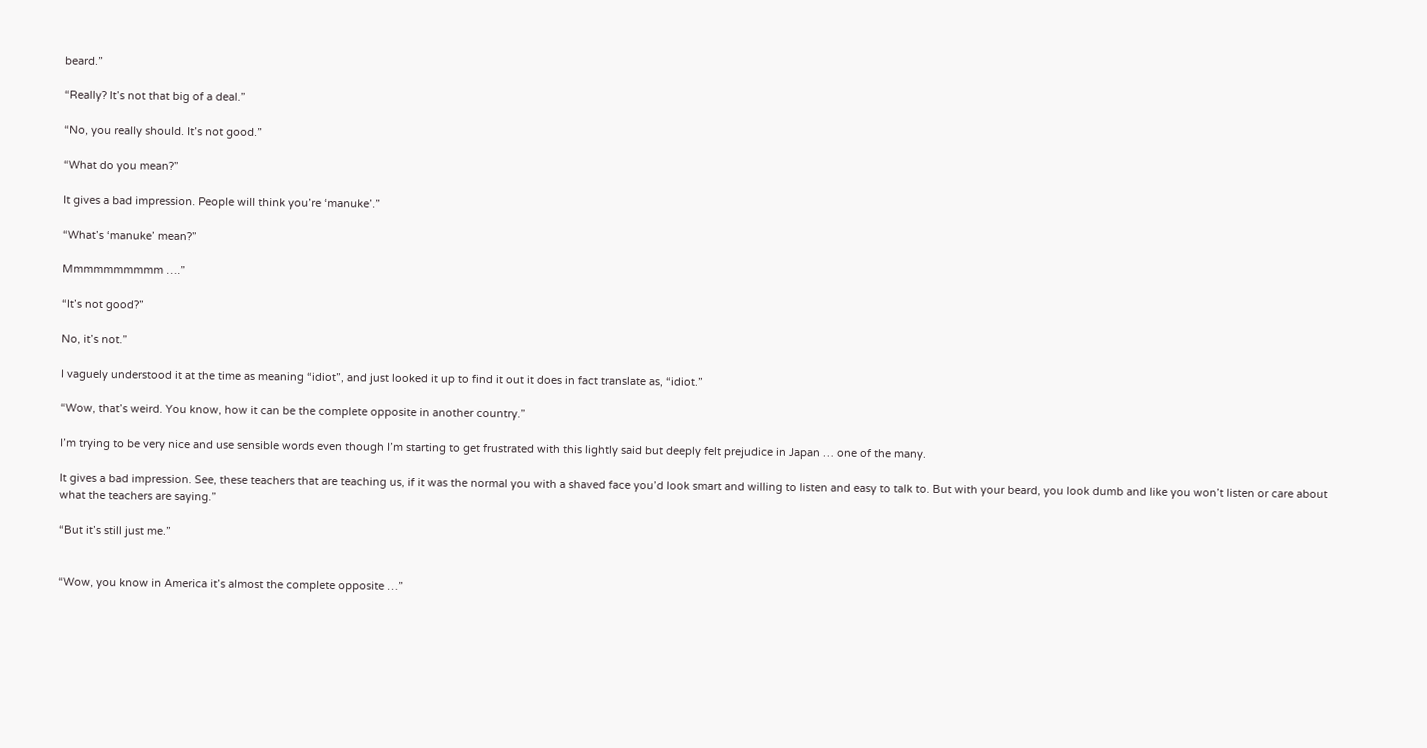beard.”

“Really? It’s not that big of a deal.”

“No, you really should. It’s not good.”

“What do you mean?”

It gives a bad impression. People will think you’re ‘manuke’.”

“What’s ‘manuke’ mean?”

Mmmmmmmmmm ….”

“It’s not good?”

No, it’s not.”

I vaguely understood it at the time as meaning “idiot”, and just looked it up to find it out it does in fact translate as, “idiot.”

“Wow, that’s weird. You know, how it can be the complete opposite in another country.”

I’m trying to be very nice and use sensible words even though I’m starting to get frustrated with this lightly said but deeply felt prejudice in Japan … one of the many.

It gives a bad impression. See, these teachers that are teaching us, if it was the normal you with a shaved face you’d look smart and willing to listen and easy to talk to. But with your beard, you look dumb and like you won’t listen or care about what the teachers are saying.”

“But it’s still just me.”


“Wow, you know in America it’s almost the complete opposite …”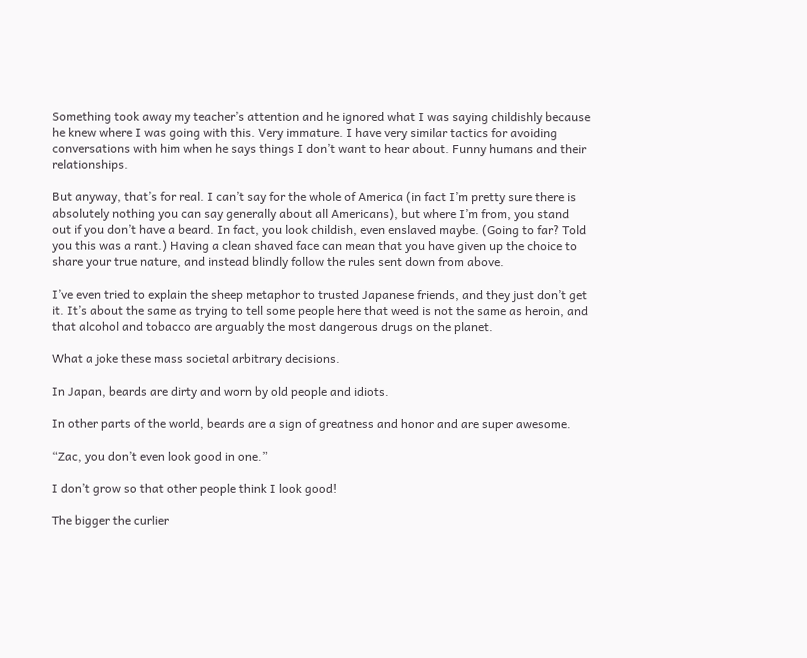Something took away my teacher’s attention and he ignored what I was saying childishly because he knew where I was going with this. Very immature. I have very similar tactics for avoiding conversations with him when he says things I don’t want to hear about. Funny humans and their relationships.

But anyway, that’s for real. I can’t say for the whole of America (in fact I’m pretty sure there is absolutely nothing you can say generally about all Americans), but where I’m from, you stand out if you don’t have a beard. In fact, you look childish, even enslaved maybe. (Going to far? Told you this was a rant.) Having a clean shaved face can mean that you have given up the choice to share your true nature, and instead blindly follow the rules sent down from above.

I’ve even tried to explain the sheep metaphor to trusted Japanese friends, and they just don’t get it. It’s about the same as trying to tell some people here that weed is not the same as heroin, and that alcohol and tobacco are arguably the most dangerous drugs on the planet.

What a joke these mass societal arbitrary decisions.

In Japan, beards are dirty and worn by old people and idiots.

In other parts of the world, beards are a sign of greatness and honor and are super awesome.

“Zac, you don’t even look good in one.”

I don’t grow so that other people think I look good!

The bigger the curlier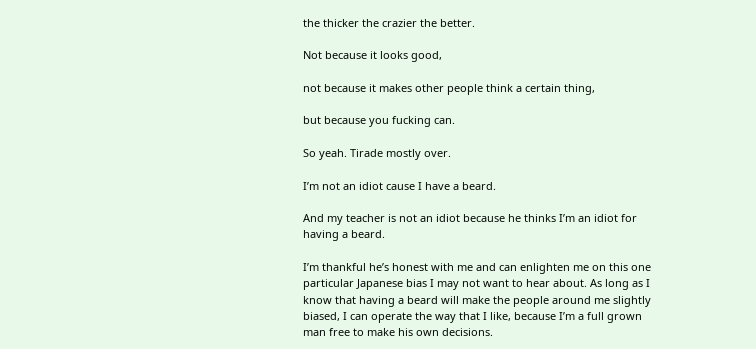the thicker the crazier the better.

Not because it looks good,

not because it makes other people think a certain thing,

but because you fucking can.

So yeah. Tirade mostly over.

I’m not an idiot cause I have a beard.

And my teacher is not an idiot because he thinks I’m an idiot for having a beard.

I’m thankful he’s honest with me and can enlighten me on this one particular Japanese bias I may not want to hear about. As long as I know that having a beard will make the people around me slightly biased, I can operate the way that I like, because I’m a full grown man free to make his own decisions.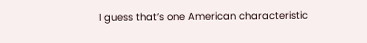I guess that’s one American characteristic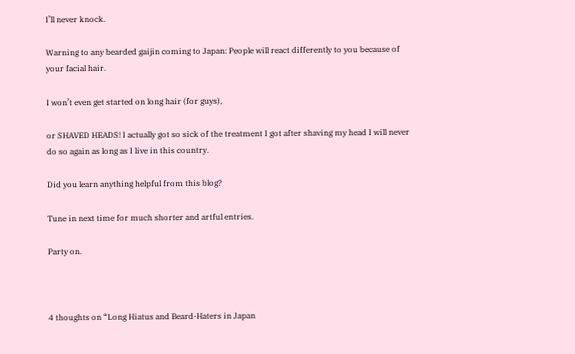I’ll never knock.

Warning to any bearded gaijin coming to Japan: People will react differently to you because of your facial hair.

I won’t even get started on long hair (for guys),

or SHAVED HEADS! I actually got so sick of the treatment I got after shaving my head I will never do so again as long as I live in this country.

Did you learn anything helpful from this blog?

Tune in next time for much shorter and artful entries.

Party on.



4 thoughts on “Long Hiatus and Beard-Haters in Japan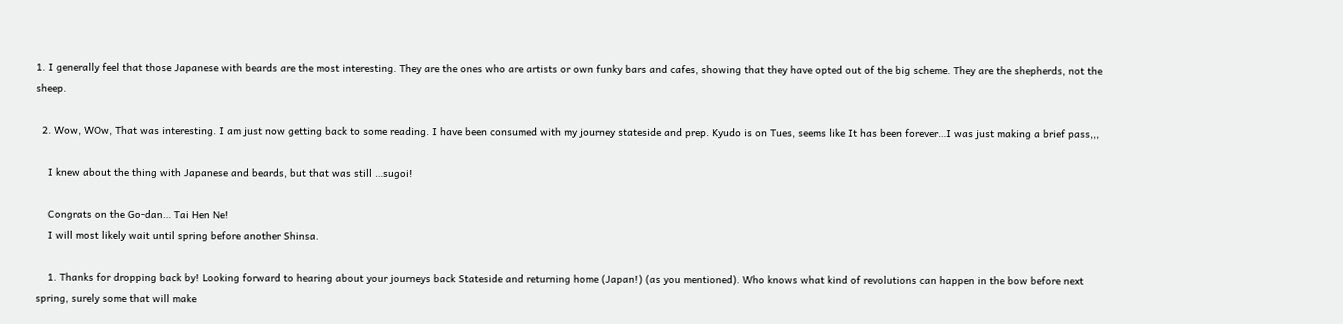1. I generally feel that those Japanese with beards are the most interesting. They are the ones who are artists or own funky bars and cafes, showing that they have opted out of the big scheme. They are the shepherds, not the sheep.

  2. Wow, WOw, That was interesting. I am just now getting back to some reading. I have been consumed with my journey stateside and prep. Kyudo is on Tues, seems like It has been forever…I was just making a brief pass,,,

    I knew about the thing with Japanese and beards, but that was still …sugoi!

    Congrats on the Go-dan… Tai Hen Ne!
    I will most likely wait until spring before another Shinsa.

    1. Thanks for dropping back by! Looking forward to hearing about your journeys back Stateside and returning home (Japan!) (as you mentioned). Who knows what kind of revolutions can happen in the bow before next spring, surely some that will make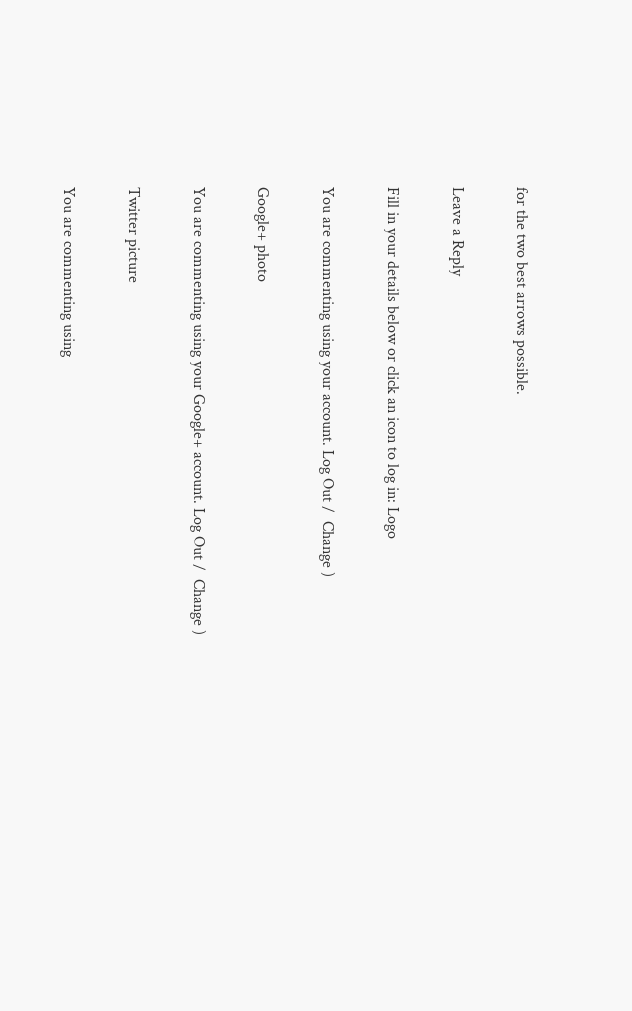for the two best arrows possible.

Leave a Reply

Fill in your details below or click an icon to log in: Logo

You are commenting using your account. Log Out /  Change )

Google+ photo

You are commenting using your Google+ account. Log Out /  Change )

Twitter picture

You are commenting using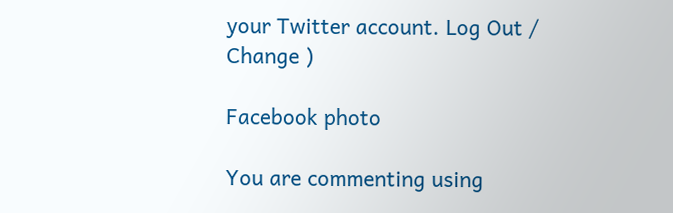your Twitter account. Log Out /  Change )

Facebook photo

You are commenting using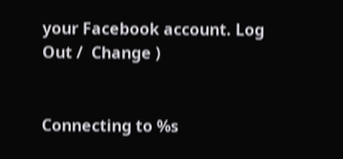your Facebook account. Log Out /  Change )


Connecting to %s